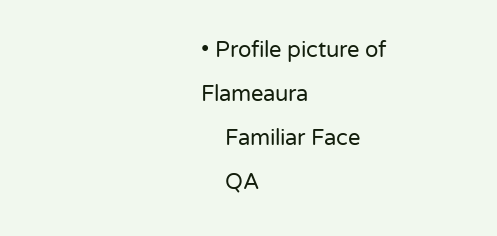• Profile picture of Flameaura
    Familiar Face
    QA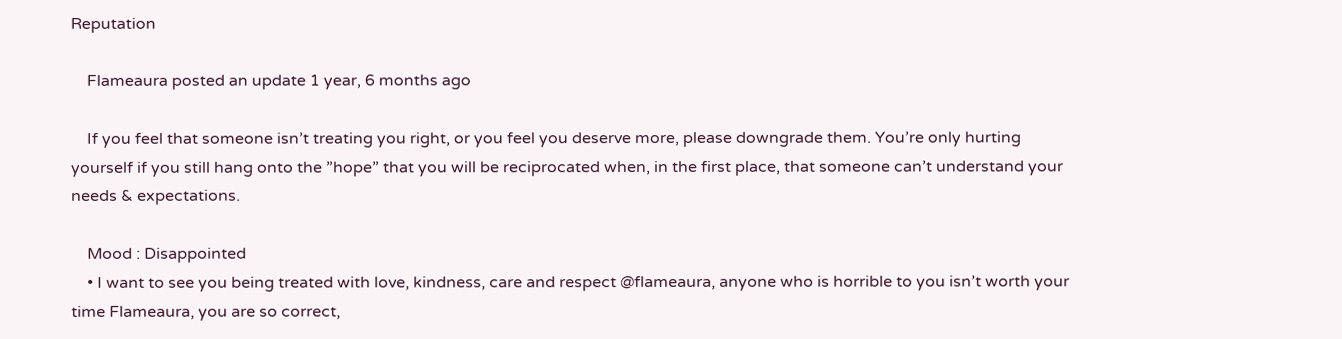Reputation

    Flameaura posted an update 1 year, 6 months ago

    If you feel that someone isn’t treating you right, or you feel you deserve more, please downgrade them. You’re only hurting yourself if you still hang onto the ”hope” that you will be reciprocated when, in the first place, that someone can’t understand your needs & expectations.

    Mood : Disappointed
    • I want to see you being treated with love, kindness, care and respect @flameaura, anyone who is horrible to you isn’t worth your time Flameaura, you are so correct,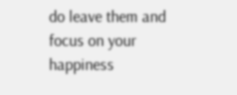do leave them and focus on your happiness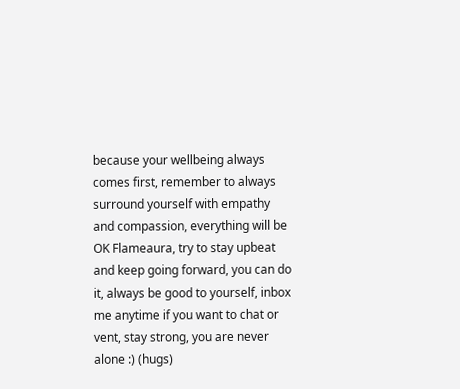because your wellbeing always comes first, remember to always surround yourself with empathy and compassion, everything will be OK Flameaura, try to stay upbeat and keep going forward, you can do it, always be good to yourself, inbox me anytime if you want to chat or vent, stay strong, you are never alone :) (hugs)